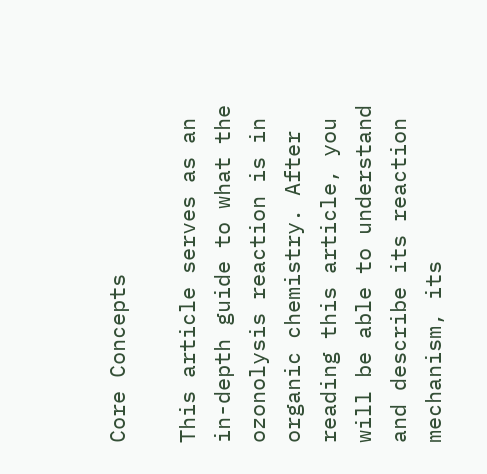Core Concepts

This article serves as an in-depth guide to what the ozonolysis reaction is in organic chemistry. After reading this article, you will be able to understand and describe its reaction mechanism, its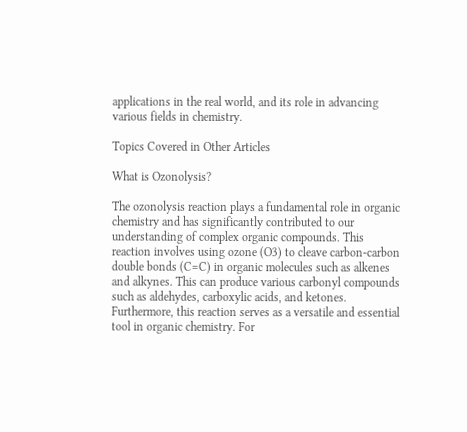applications in the real world, and its role in advancing various fields in chemistry.

Topics Covered in Other Articles

What is Ozonolysis?

The ozonolysis reaction plays a fundamental role in organic chemistry and has significantly contributed to our understanding of complex organic compounds. This reaction involves using ozone (O3) to cleave carbon-carbon double bonds (C=C) in organic molecules such as alkenes and alkynes. This can produce various carbonyl compounds such as aldehydes, carboxylic acids, and ketones. Furthermore, this reaction serves as a versatile and essential tool in organic chemistry. For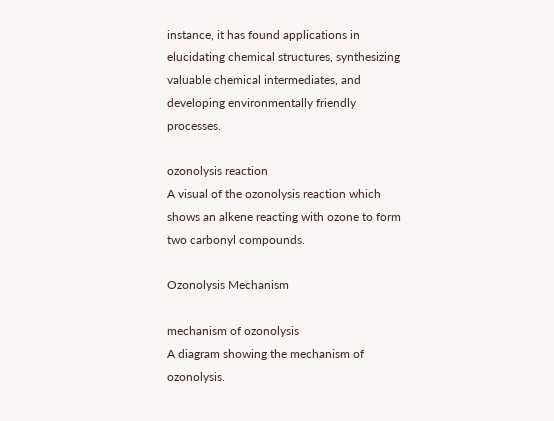instance, it has found applications in elucidating chemical structures, synthesizing valuable chemical intermediates, and developing environmentally friendly processes.

ozonolysis reaction
A visual of the ozonolysis reaction which shows an alkene reacting with ozone to form two carbonyl compounds.

Ozonolysis Mechanism

mechanism of ozonolysis
A diagram showing the mechanism of ozonolysis.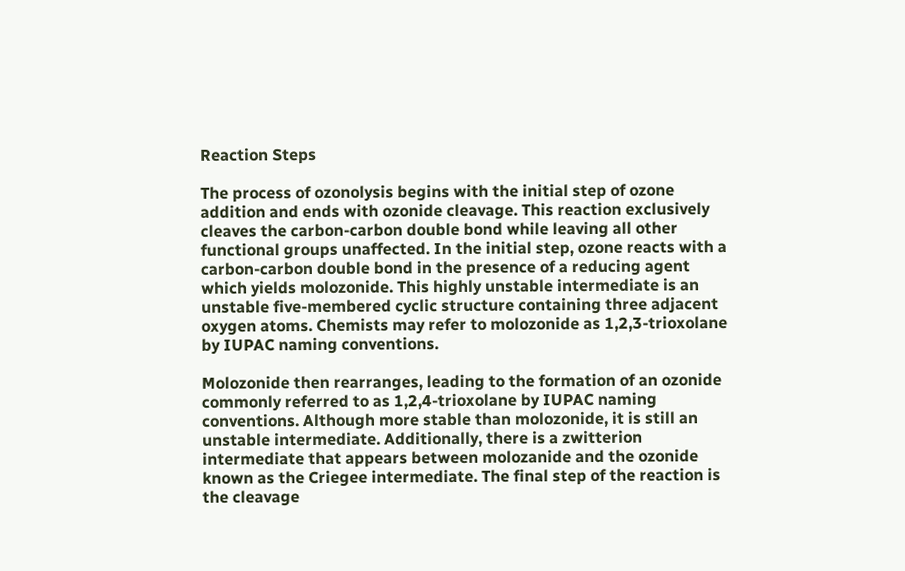Reaction Steps

The process of ozonolysis begins with the initial step of ozone addition and ends with ozonide cleavage. This reaction exclusively cleaves the carbon-carbon double bond while leaving all other functional groups unaffected. In the initial step, ozone reacts with a carbon-carbon double bond in the presence of a reducing agent which yields molozonide. This highly unstable intermediate is an unstable five-membered cyclic structure containing three adjacent oxygen atoms. Chemists may refer to molozonide as 1,2,3-trioxolane by IUPAC naming conventions.

Molozonide then rearranges, leading to the formation of an ozonide commonly referred to as 1,2,4-trioxolane by IUPAC naming conventions. Although more stable than molozonide, it is still an unstable intermediate. Additionally, there is a zwitterion intermediate that appears between molozanide and the ozonide known as the Criegee intermediate. The final step of the reaction is the cleavage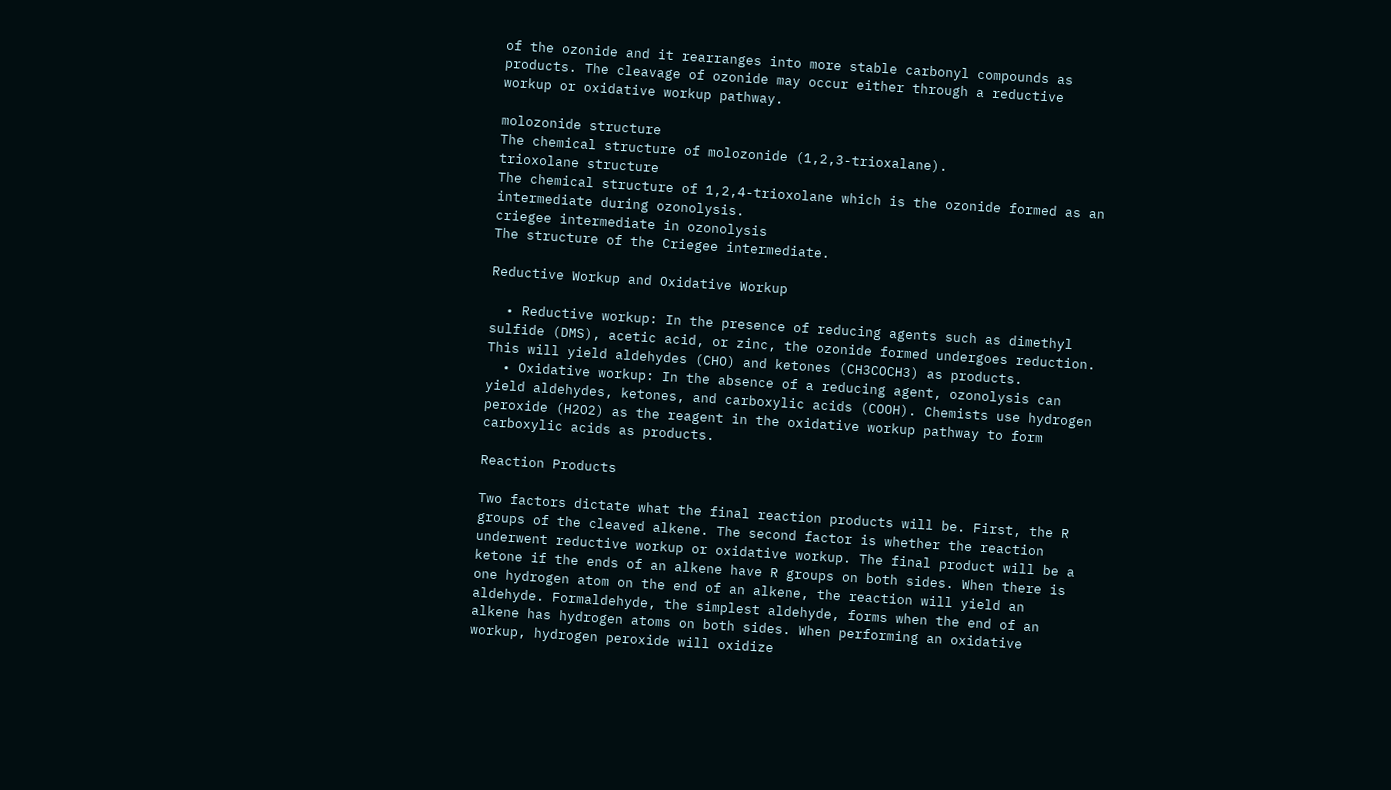of the ozonide and it rearranges into more stable carbonyl compounds as products. The cleavage of ozonide may occur either through a reductive workup or oxidative workup pathway.

molozonide structure
The chemical structure of molozonide (1,2,3-trioxalane).
trioxolane structure
The chemical structure of 1,2,4-trioxolane which is the ozonide formed as an intermediate during ozonolysis.
criegee intermediate in ozonolysis
The structure of the Criegee intermediate.

Reductive Workup and Oxidative Workup

  • Reductive workup: In the presence of reducing agents such as dimethyl sulfide (DMS), acetic acid, or zinc, the ozonide formed undergoes reduction. This will yield aldehydes (CHO) and ketones (CH3COCH3) as products.
  • Oxidative workup: In the absence of a reducing agent, ozonolysis can yield aldehydes, ketones, and carboxylic acids (COOH). Chemists use hydrogen peroxide (H2O2) as the reagent in the oxidative workup pathway to form carboxylic acids as products.

Reaction Products

Two factors dictate what the final reaction products will be. First, the R groups of the cleaved alkene. The second factor is whether the reaction underwent reductive workup or oxidative workup. The final product will be a ketone if the ends of an alkene have R groups on both sides. When there is one hydrogen atom on the end of an alkene, the reaction will yield an aldehyde. Formaldehyde, the simplest aldehyde, forms when the end of an alkene has hydrogen atoms on both sides. When performing an oxidative workup, hydrogen peroxide will oxidize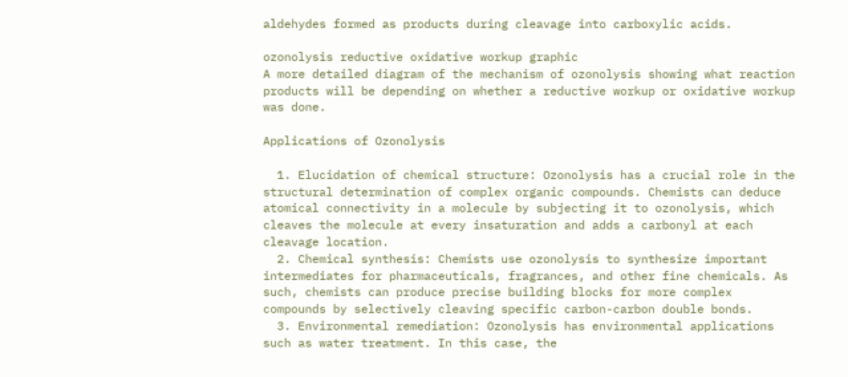aldehydes formed as products during cleavage into carboxylic acids.

ozonolysis reductive oxidative workup graphic
A more detailed diagram of the mechanism of ozonolysis showing what reaction products will be depending on whether a reductive workup or oxidative workup was done.

Applications of Ozonolysis

  1. Elucidation of chemical structure: Ozonolysis has a crucial role in the structural determination of complex organic compounds. Chemists can deduce atomical connectivity in a molecule by subjecting it to ozonolysis, which cleaves the molecule at every insaturation and adds a carbonyl at each cleavage location.
  2. Chemical synthesis: Chemists use ozonolysis to synthesize important intermediates for pharmaceuticals, fragrances, and other fine chemicals. As such, chemists can produce precise building blocks for more complex compounds by selectively cleaving specific carbon-carbon double bonds.
  3. Environmental remediation: Ozonolysis has environmental applications such as water treatment. In this case, the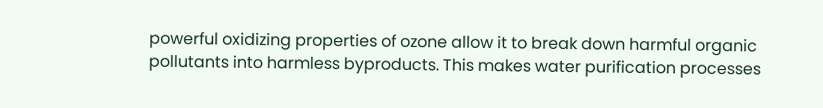powerful oxidizing properties of ozone allow it to break down harmful organic pollutants into harmless byproducts. This makes water purification processes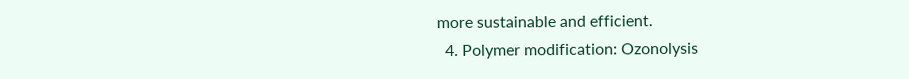more sustainable and efficient.
  4. Polymer modification: Ozonolysis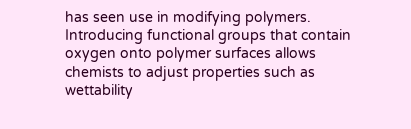has seen use in modifying polymers. Introducing functional groups that contain oxygen onto polymer surfaces allows chemists to adjust properties such as wettability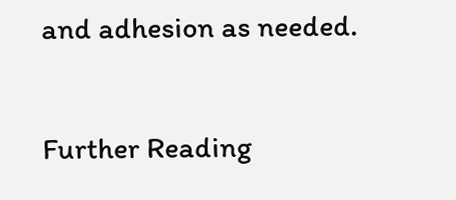and adhesion as needed.

Further Reading